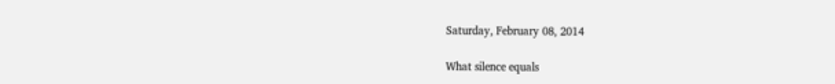Saturday, February 08, 2014

What silence equals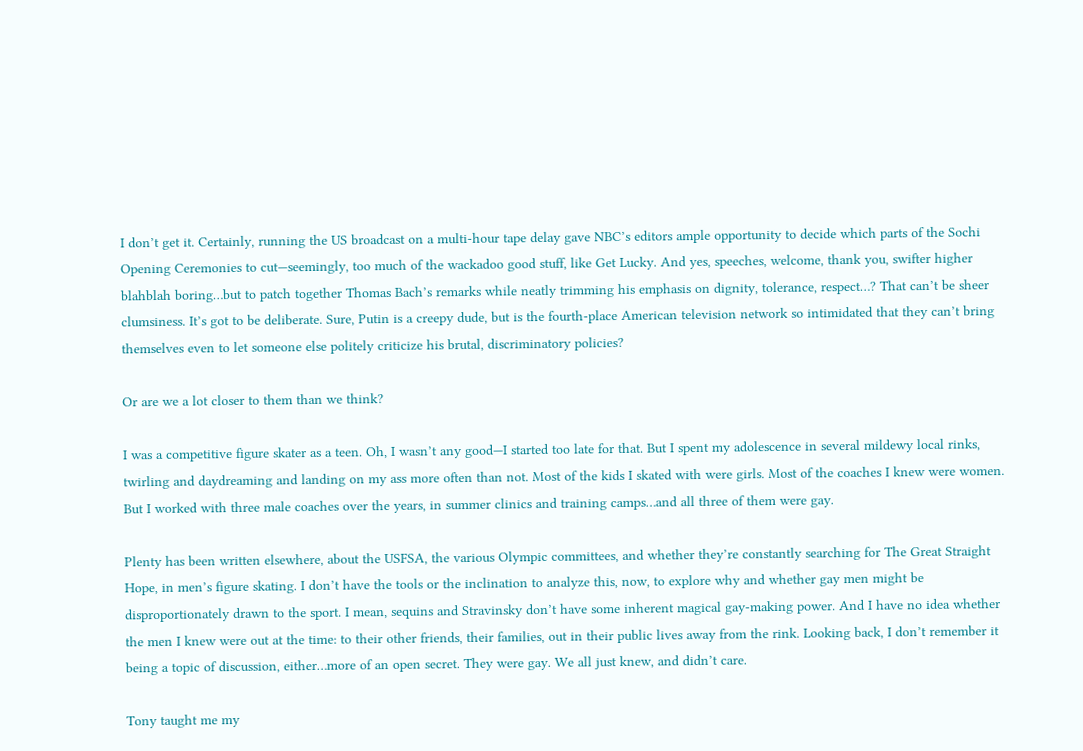I don’t get it. Certainly, running the US broadcast on a multi-hour tape delay gave NBC’s editors ample opportunity to decide which parts of the Sochi Opening Ceremonies to cut—seemingly, too much of the wackadoo good stuff, like Get Lucky. And yes, speeches, welcome, thank you, swifter higher blahblah boring…but to patch together Thomas Bach’s remarks while neatly trimming his emphasis on dignity, tolerance, respect…? That can’t be sheer clumsiness. It’s got to be deliberate. Sure, Putin is a creepy dude, but is the fourth-place American television network so intimidated that they can’t bring themselves even to let someone else politely criticize his brutal, discriminatory policies?

Or are we a lot closer to them than we think?

I was a competitive figure skater as a teen. Oh, I wasn’t any good—I started too late for that. But I spent my adolescence in several mildewy local rinks, twirling and daydreaming and landing on my ass more often than not. Most of the kids I skated with were girls. Most of the coaches I knew were women. But I worked with three male coaches over the years, in summer clinics and training camps…and all three of them were gay.

Plenty has been written elsewhere, about the USFSA, the various Olympic committees, and whether they’re constantly searching for The Great Straight Hope, in men’s figure skating. I don’t have the tools or the inclination to analyze this, now, to explore why and whether gay men might be disproportionately drawn to the sport. I mean, sequins and Stravinsky don’t have some inherent magical gay-making power. And I have no idea whether the men I knew were out at the time: to their other friends, their families, out in their public lives away from the rink. Looking back, I don’t remember it being a topic of discussion, either…more of an open secret. They were gay. We all just knew, and didn’t care.

Tony taught me my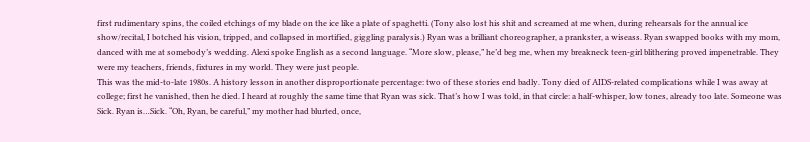first rudimentary spins, the coiled etchings of my blade on the ice like a plate of spaghetti. (Tony also lost his shit and screamed at me when, during rehearsals for the annual ice show/recital, I botched his vision, tripped, and collapsed in mortified, giggling paralysis.) Ryan was a brilliant choreographer, a prankster, a wiseass. Ryan swapped books with my mom, danced with me at somebody’s wedding. Alexi spoke English as a second language. “More slow, please,” he’d beg me, when my breakneck teen-girl blithering proved impenetrable. They were my teachers, friends, fixtures in my world. They were just people.
This was the mid-to-late 1980s. A history lesson in another disproportionate percentage: two of these stories end badly. Tony died of AIDS-related complications while I was away at college; first he vanished, then he died. I heard at roughly the same time that Ryan was sick. That’s how I was told, in that circle: a half-whisper, low tones, already too late. Someone was Sick. Ryan is…Sick. “Oh, Ryan, be careful,” my mother had blurted, once,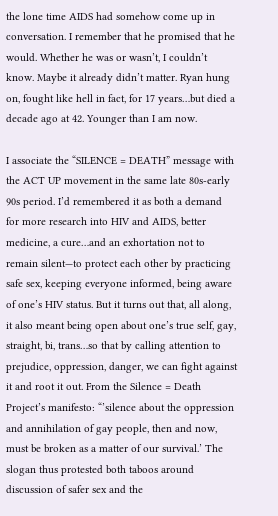the lone time AIDS had somehow come up in conversation. I remember that he promised that he would. Whether he was or wasn’t, I couldn’t know. Maybe it already didn’t matter. Ryan hung on, fought like hell in fact, for 17 years…but died a decade ago at 42. Younger than I am now.

I associate the “SILENCE = DEATH” message with the ACT UP movement in the same late 80s-early 90s period. I’d remembered it as both a demand for more research into HIV and AIDS, better medicine, a cure…and an exhortation not to remain silent—to protect each other by practicing safe sex, keeping everyone informed, being aware of one’s HIV status. But it turns out that, all along, it also meant being open about one’s true self, gay, straight, bi, trans…so that by calling attention to prejudice, oppression, danger, we can fight against it and root it out. From the Silence = Death Project’s manifesto: “’silence about the oppression and annihilation of gay people, then and now, must be broken as a matter of our survival.’ The slogan thus protested both taboos around discussion of safer sex and the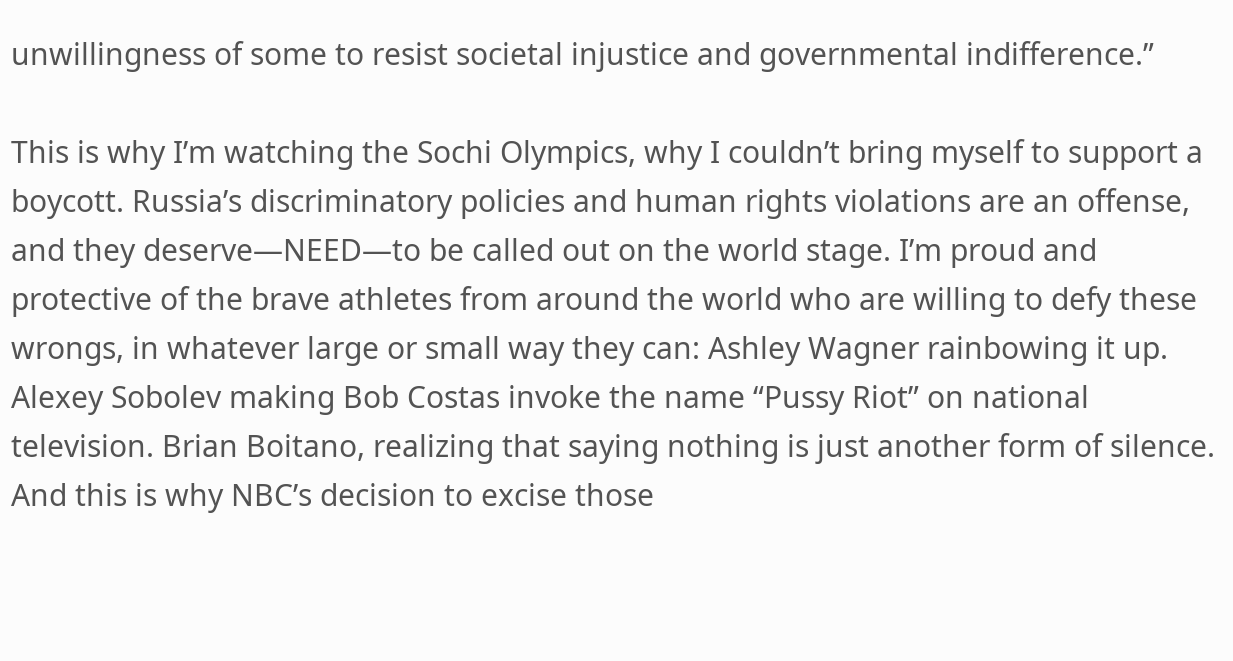unwillingness of some to resist societal injustice and governmental indifference.”

This is why I’m watching the Sochi Olympics, why I couldn’t bring myself to support a boycott. Russia’s discriminatory policies and human rights violations are an offense, and they deserve—NEED—to be called out on the world stage. I’m proud and protective of the brave athletes from around the world who are willing to defy these wrongs, in whatever large or small way they can: Ashley Wagner rainbowing it up. Alexey Sobolev making Bob Costas invoke the name “Pussy Riot” on national television. Brian Boitano, realizing that saying nothing is just another form of silence.
And this is why NBC’s decision to excise those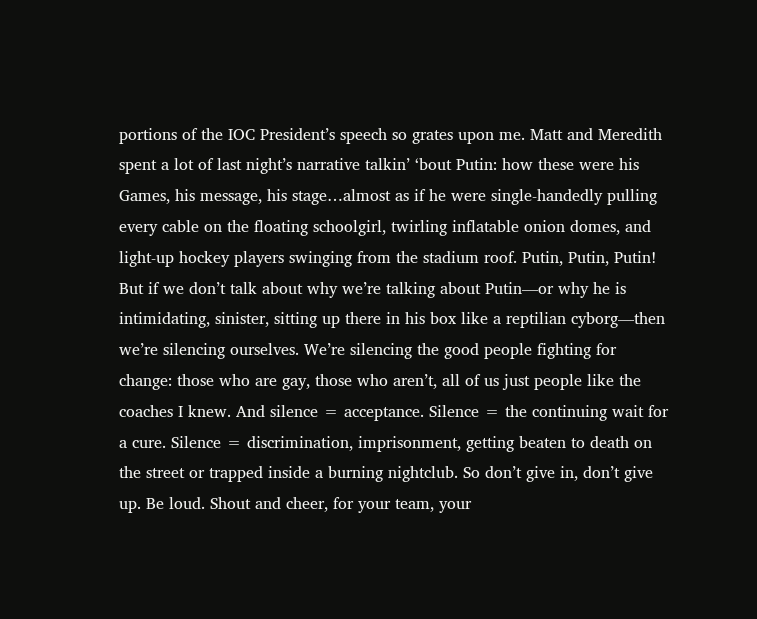portions of the IOC President’s speech so grates upon me. Matt and Meredith spent a lot of last night’s narrative talkin’ ‘bout Putin: how these were his Games, his message, his stage…almost as if he were single-handedly pulling every cable on the floating schoolgirl, twirling inflatable onion domes, and light-up hockey players swinging from the stadium roof. Putin, Putin, Putin! But if we don’t talk about why we’re talking about Putin—or why he is intimidating, sinister, sitting up there in his box like a reptilian cyborg—then we’re silencing ourselves. We’re silencing the good people fighting for change: those who are gay, those who aren’t, all of us just people like the coaches I knew. And silence = acceptance. Silence = the continuing wait for a cure. Silence = discrimination, imprisonment, getting beaten to death on the street or trapped inside a burning nightclub. So don’t give in, don’t give up. Be loud. Shout and cheer, for your team, your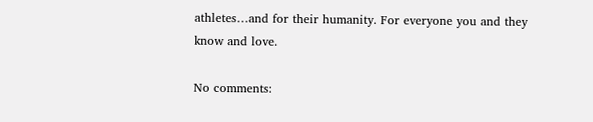athletes…and for their humanity. For everyone you and they know and love.

No comments: